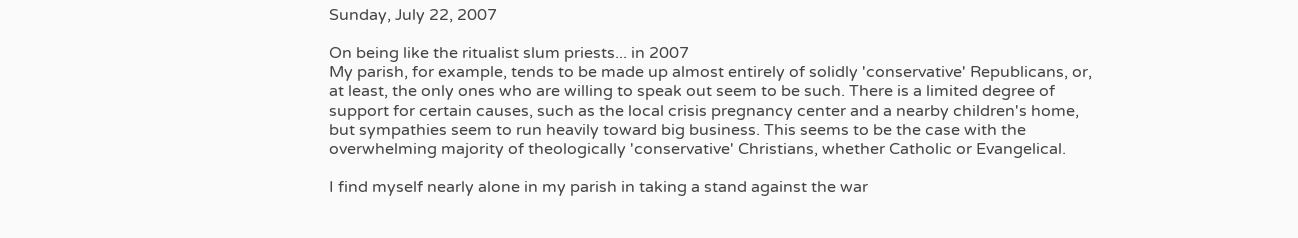Sunday, July 22, 2007

On being like the ritualist slum priests... in 2007
My parish, for example, tends to be made up almost entirely of solidly 'conservative' Republicans, or, at least, the only ones who are willing to speak out seem to be such. There is a limited degree of support for certain causes, such as the local crisis pregnancy center and a nearby children's home, but sympathies seem to run heavily toward big business. This seems to be the case with the overwhelming majority of theologically 'conservative' Christians, whether Catholic or Evangelical.

I find myself nearly alone in my parish in taking a stand against the war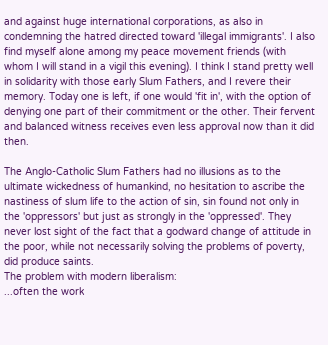and against huge international corporations, as also in condemning the hatred directed toward 'illegal immigrants'. I also find myself alone among my peace movement friends (with whom I will stand in a vigil this evening). I think I stand pretty well in solidarity with those early Slum Fathers, and I revere their memory. Today one is left, if one would 'fit in', with the option of denying one part of their commitment or the other. Their fervent and balanced witness receives even less approval now than it did then.

The Anglo-Catholic Slum Fathers had no illusions as to the ultimate wickedness of humankind, no hesitation to ascribe the nastiness of slum life to the action of sin, sin found not only in the 'oppressors' but just as strongly in the 'oppressed'. They never lost sight of the fact that a godward change of attitude in the poor, while not necessarily solving the problems of poverty, did produce saints.
The problem with modern liberalism:
...often the work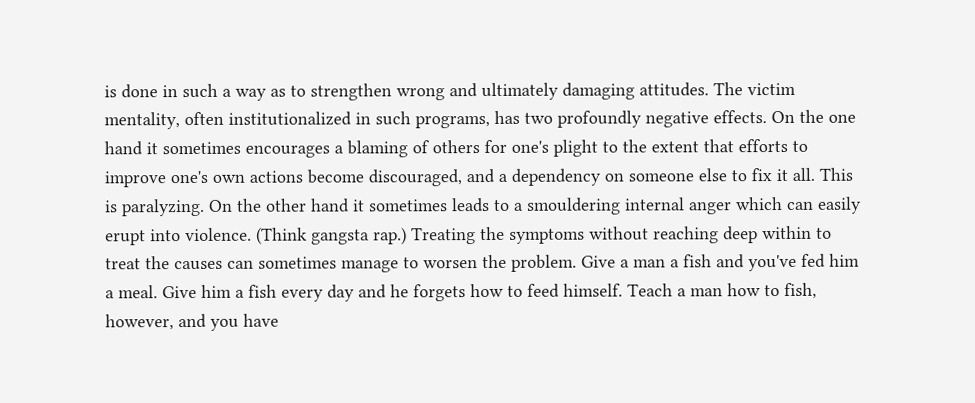is done in such a way as to strengthen wrong and ultimately damaging attitudes. The victim mentality, often institutionalized in such programs, has two profoundly negative effects. On the one hand it sometimes encourages a blaming of others for one's plight to the extent that efforts to improve one's own actions become discouraged, and a dependency on someone else to fix it all. This is paralyzing. On the other hand it sometimes leads to a smouldering internal anger which can easily erupt into violence. (Think gangsta rap.) Treating the symptoms without reaching deep within to treat the causes can sometimes manage to worsen the problem. Give a man a fish and you've fed him a meal. Give him a fish every day and he forgets how to feed himself. Teach a man how to fish, however, and you have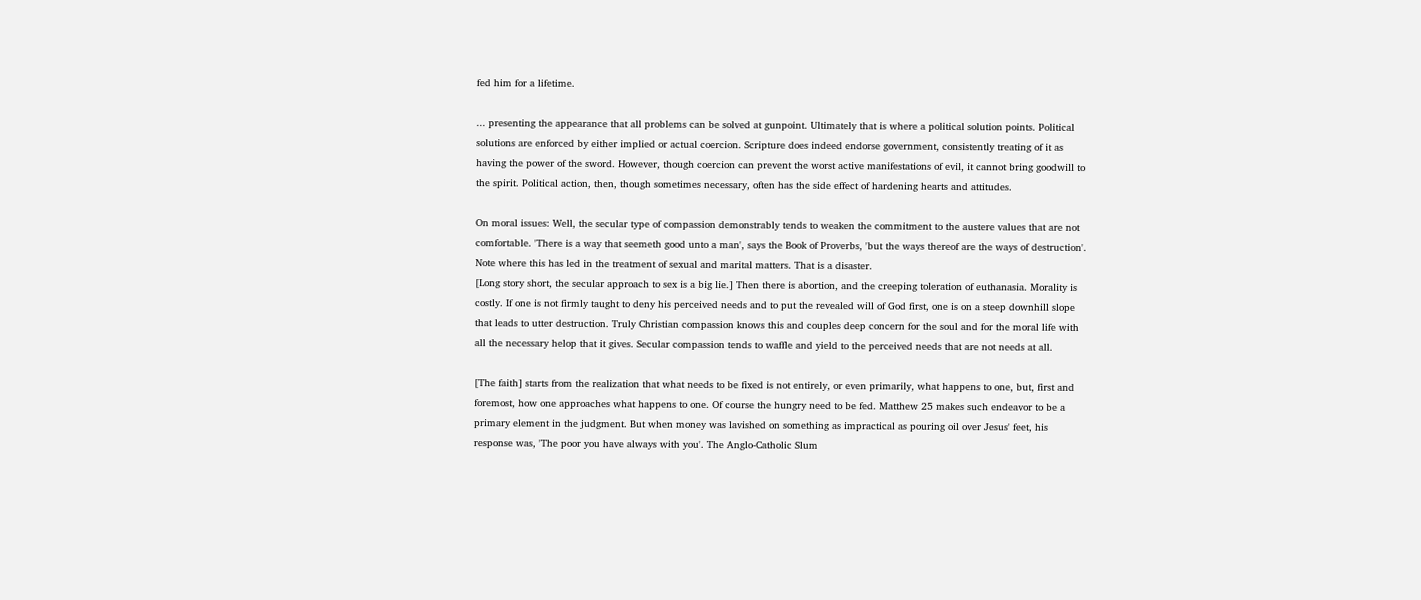fed him for a lifetime.

... presenting the appearance that all problems can be solved at gunpoint. Ultimately that is where a political solution points. Political solutions are enforced by either implied or actual coercion. Scripture does indeed endorse government, consistently treating of it as having the power of the sword. However, though coercion can prevent the worst active manifestations of evil, it cannot bring goodwill to the spirit. Political action, then, though sometimes necessary, often has the side effect of hardening hearts and attitudes.

On moral issues: Well, the secular type of compassion demonstrably tends to weaken the commitment to the austere values that are not comfortable. 'There is a way that seemeth good unto a man', says the Book of Proverbs, 'but the ways thereof are the ways of destruction'. Note where this has led in the treatment of sexual and marital matters. That is a disaster.
[Long story short, the secular approach to sex is a big lie.] Then there is abortion, and the creeping toleration of euthanasia. Morality is costly. If one is not firmly taught to deny his perceived needs and to put the revealed will of God first, one is on a steep downhill slope that leads to utter destruction. Truly Christian compassion knows this and couples deep concern for the soul and for the moral life with all the necessary helop that it gives. Secular compassion tends to waffle and yield to the perceived needs that are not needs at all.

[The faith] starts from the realization that what needs to be fixed is not entirely, or even primarily, what happens to one, but, first and foremost, how one approaches what happens to one. Of course the hungry need to be fed. Matthew 25 makes such endeavor to be a primary element in the judgment. But when money was lavished on something as impractical as pouring oil over Jesus' feet, his response was, 'The poor you have always with you'. The Anglo-Catholic Slum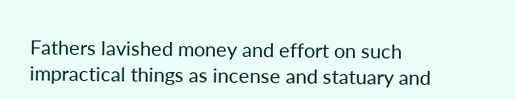Fathers lavished money and effort on such impractical things as incense and statuary and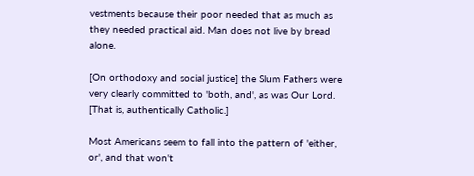vestments because their poor needed that as much as they needed practical aid. Man does not live by bread alone.

[On orthodoxy and social justice] the Slum Fathers were very clearly committed to 'both, and', as was Our Lord. [That is, authentically Catholic.]

Most Americans seem to fall into the pattern of 'either, or', and that won't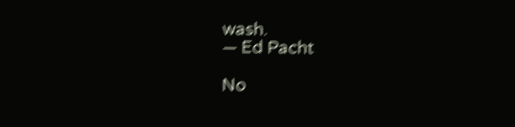wash.
— Ed Pacht

No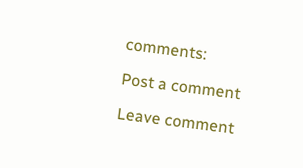comments:

Post a comment

Leave comment